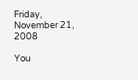Friday, November 21, 2008

You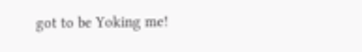got to be Yoking me!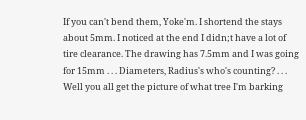If you can't bend them, Yoke'm. I shortend the stays about 5mm. I noticed at the end I didn;t have a lot of tire clearance. The drawing has 7.5mm and I was going for 15mm . . . Diameters, Radius's who's counting? . . . Well you all get the picture of what tree I'm barking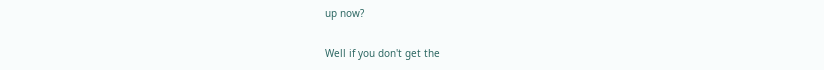up now?

Well if you don't get the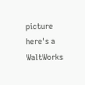picture here's a WaltWorks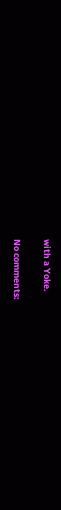with a Yoke.

No comments: